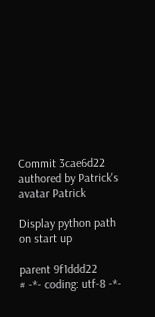Commit 3cae6d22 authored by Patrick's avatar Patrick

Display python path on start up

parent 9f1ddd22
# -*- coding: utf-8 -*-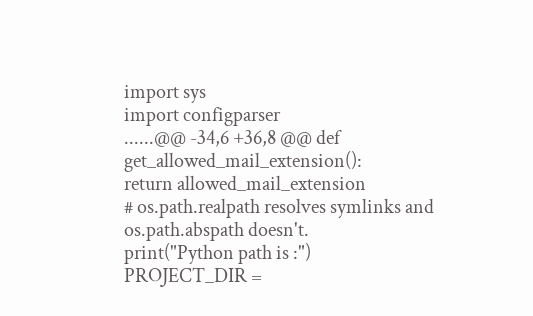import sys
import configparser
......@@ -34,6 +36,8 @@ def get_allowed_mail_extension():
return allowed_mail_extension
# os.path.realpath resolves symlinks and os.path.abspath doesn't.
print("Python path is :")
PROJECT_DIR =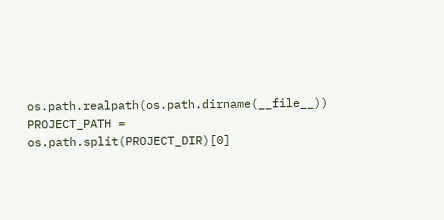os.path.realpath(os.path.dirname(__file__))
PROJECT_PATH = os.path.split(PROJECT_DIR)[0]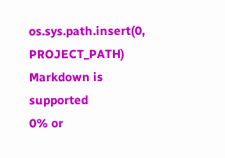os.sys.path.insert(0, PROJECT_PATH)
Markdown is supported
0% or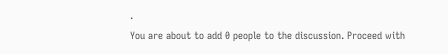.
You are about to add 0 people to the discussion. Proceed with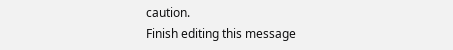caution.
Finish editing this message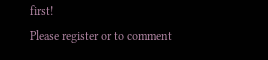first!
Please register or to comment